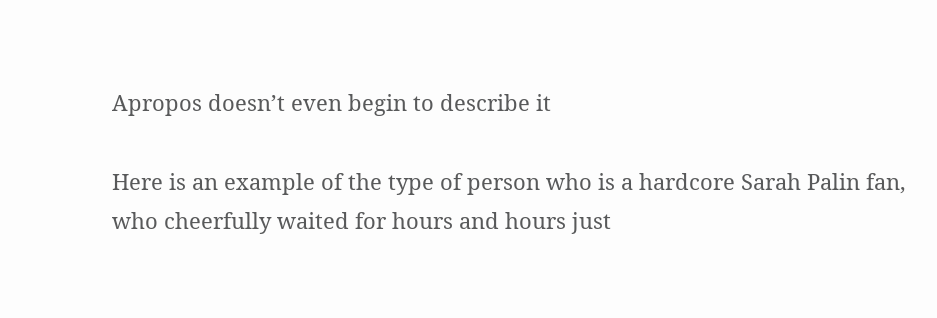Apropos doesn’t even begin to describe it

Here is an example of the type of person who is a hardcore Sarah Palin fan, who cheerfully waited for hours and hours just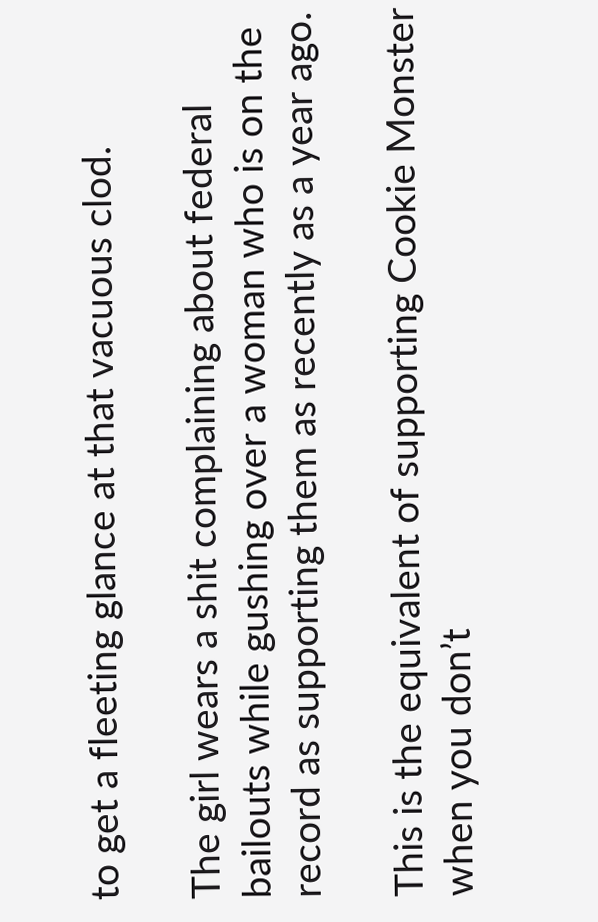to get a fleeting glance at that vacuous clod.

The girl wears a shit complaining about federal bailouts while gushing over a woman who is on the record as supporting them as recently as a year ago.

This is the equivalent of supporting Cookie Monster when you don’t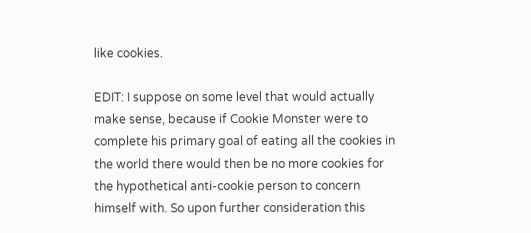like cookies.

EDIT: I suppose on some level that would actually make sense, because if Cookie Monster were to complete his primary goal of eating all the cookies in the world there would then be no more cookies for the hypothetical anti-cookie person to concern himself with. So upon further consideration this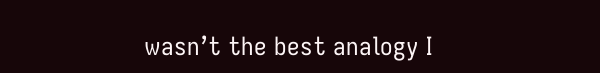wasn’t the best analogy I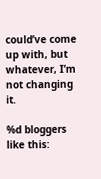could’ve come up with, but whatever, I’m not changing it.

%d bloggers like this: